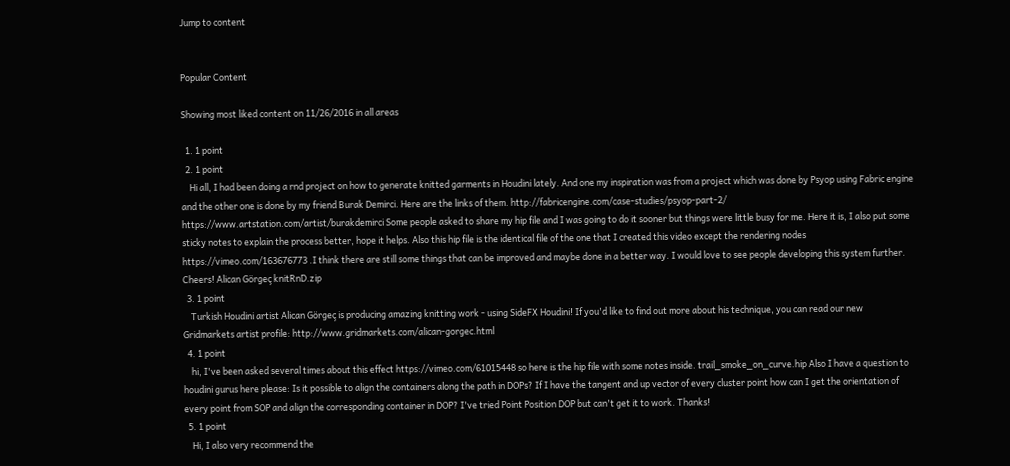Jump to content


Popular Content

Showing most liked content on 11/26/2016 in all areas

  1. 1 point
  2. 1 point
    Hi all, I had been doing a rnd project on how to generate knitted garments in Houdini lately. And one my inspiration was from a project which was done by Psyop using Fabric engine and the other one is done by my friend Burak Demirci. Here are the links of them. http://fabricengine.com/case-studies/psyop-part-2/ https://www.artstation.com/artist/burakdemirci Some people asked to share my hip file and I was going to do it sooner but things were little busy for me. Here it is, I also put some sticky notes to explain the process better, hope it helps. Also this hip file is the identical file of the one that I created this video except the rendering nodes https://vimeo.com/163676773 .I think there are still some things that can be improved and maybe done in a better way. I would love to see people developing this system further. Cheers! Alican Görgeç knitRnD.zip
  3. 1 point
    Turkish Houdini artist Alican Görgeç is producing amazing knitting work - using SideFX Houdini! If you'd like to find out more about his technique, you can read our new Gridmarkets artist profile: http://www.gridmarkets.com/alican-gorgec.html
  4. 1 point
    hi, I've been asked several times about this effect https://vimeo.com/61015448 so here is the hip file with some notes inside. trail_smoke_on_curve.hip Also I have a question to houdini gurus here please: Is it possible to align the containers along the path in DOPs? If I have the tangent and up vector of every cluster point how can I get the orientation of every point from SOP and align the corresponding container in DOP? I've tried Point Position DOP but can't get it to work. Thanks!
  5. 1 point
    Hi, I also very recommend the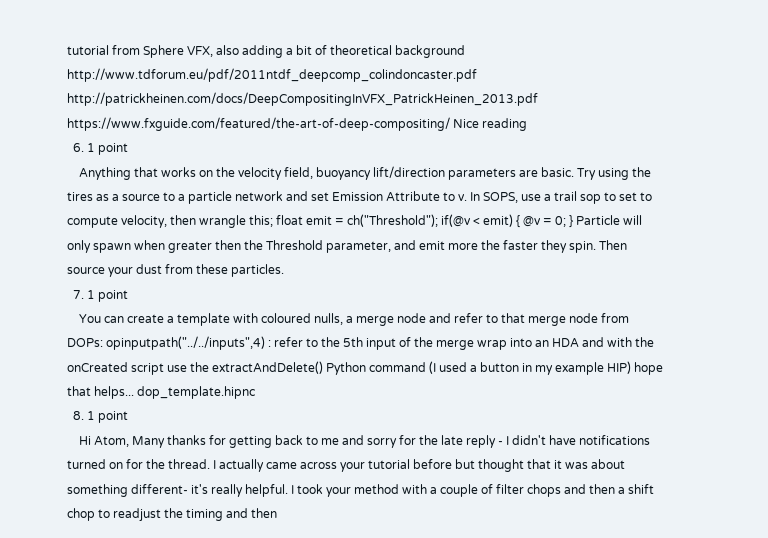tutorial from Sphere VFX, also adding a bit of theoretical background http://www.tdforum.eu/pdf/2011ntdf_deepcomp_colindoncaster.pdf http://patrickheinen.com/docs/DeepCompositingInVFX_PatrickHeinen_2013.pdf https://www.fxguide.com/featured/the-art-of-deep-compositing/ Nice reading
  6. 1 point
    Anything that works on the velocity field, buoyancy lift/direction parameters are basic. Try using the tires as a source to a particle network and set Emission Attribute to v. In SOPS, use a trail sop to set to compute velocity, then wrangle this; float emit = ch("Threshold"); if(@v < emit) { @v = 0; } Particle will only spawn when greater then the Threshold parameter, and emit more the faster they spin. Then source your dust from these particles.
  7. 1 point
    You can create a template with coloured nulls, a merge node and refer to that merge node from DOPs: opinputpath("../../inputs",4) : refer to the 5th input of the merge wrap into an HDA and with the onCreated script use the extractAndDelete() Python command (I used a button in my example HIP) hope that helps... dop_template.hipnc
  8. 1 point
    Hi Atom, Many thanks for getting back to me and sorry for the late reply - I didn't have notifications turned on for the thread. I actually came across your tutorial before but thought that it was about something different- it's really helpful. I took your method with a couple of filter chops and then a shift chop to readjust the timing and then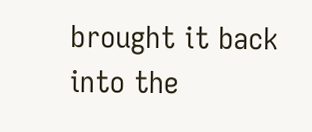brought it back into the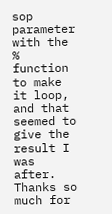sop parameter with the % function to make it loop, and that seemed to give the result I was after. Thanks so much for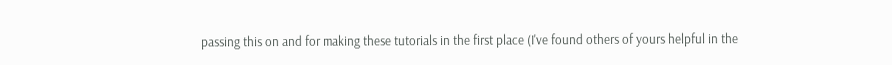passing this on and for making these tutorials in the first place (I've found others of yours helpful in the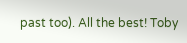past too). All the best! Toby